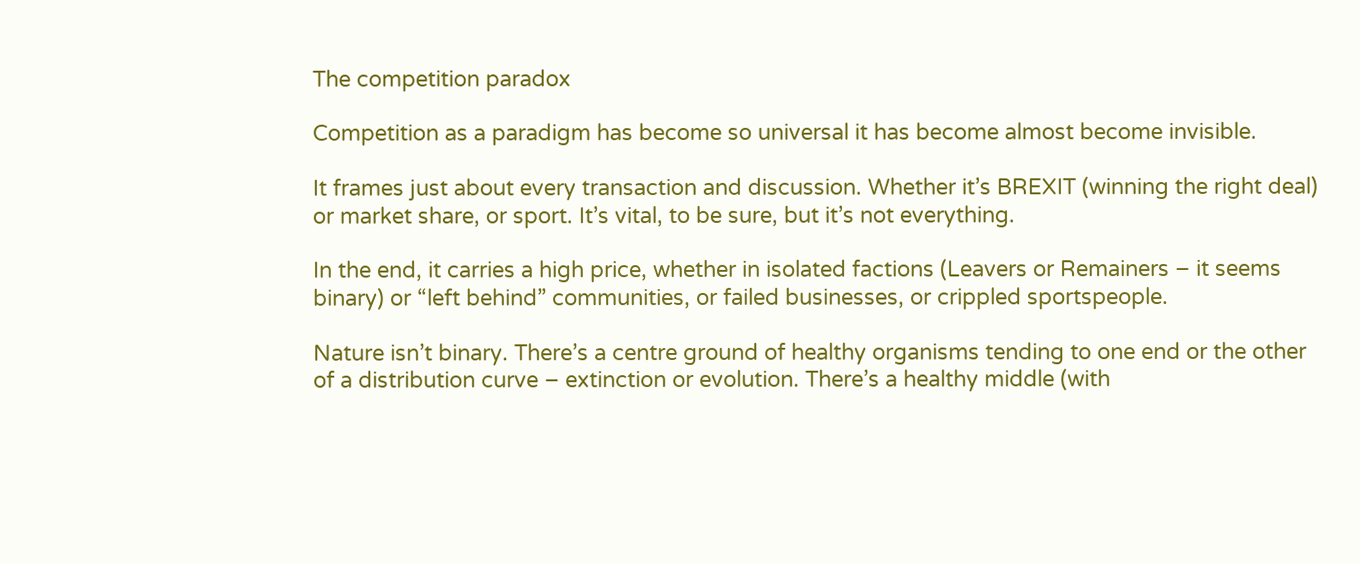The competition paradox

Competition as a paradigm has become so universal it has become almost become invisible.

It frames just about every transaction and discussion. Whether it’s BREXIT (winning the right deal) or market share, or sport. It’s vital, to be sure, but it’s not everything.

In the end, it carries a high price, whether in isolated factions (Leavers or Remainers – it seems binary) or “left behind” communities, or failed businesses, or crippled sportspeople.

Nature isn’t binary. There’s a centre ground of healthy organisms tending to one end or the other of a distribution curve – extinction or evolution. There’s a healthy middle (with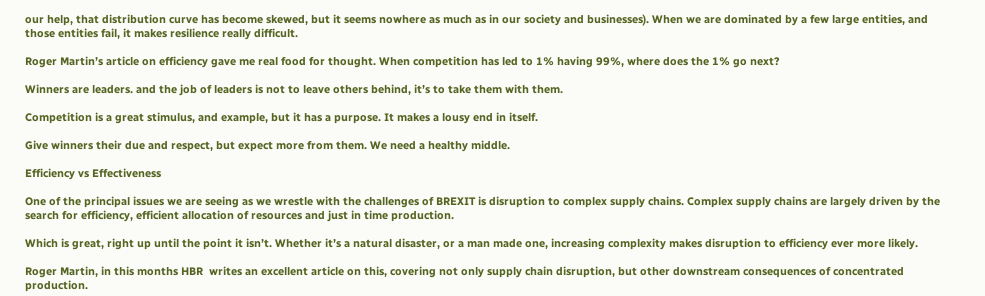our help, that distribution curve has become skewed, but it seems nowhere as much as in our society and businesses). When we are dominated by a few large entities, and those entities fail, it makes resilience really difficult.

Roger Martin’s article on efficiency gave me real food for thought. When competition has led to 1% having 99%, where does the 1% go next?

Winners are leaders. and the job of leaders is not to leave others behind, it’s to take them with them.

Competition is a great stimulus, and example, but it has a purpose. It makes a lousy end in itself.

Give winners their due and respect, but expect more from them. We need a healthy middle.

Efficiency vs Effectiveness

One of the principal issues we are seeing as we wrestle with the challenges of BREXIT is disruption to complex supply chains. Complex supply chains are largely driven by the search for efficiency, efficient allocation of resources and just in time production.

Which is great, right up until the point it isn’t. Whether it’s a natural disaster, or a man made one, increasing complexity makes disruption to efficiency ever more likely.

Roger Martin, in this months HBR  writes an excellent article on this, covering not only supply chain disruption, but other downstream consequences of concentrated production.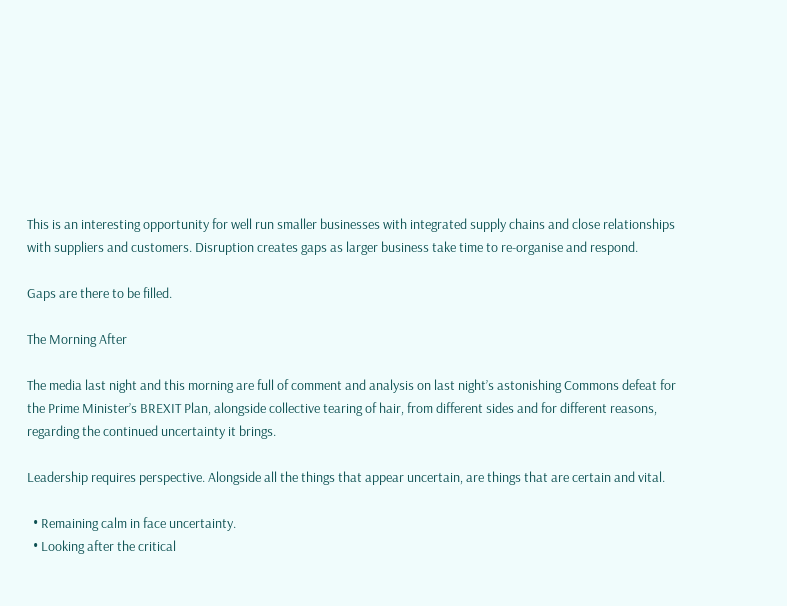This is an interesting opportunity for well run smaller businesses with integrated supply chains and close relationships with suppliers and customers. Disruption creates gaps as larger business take time to re-organise and respond.

Gaps are there to be filled.

The Morning After

The media last night and this morning are full of comment and analysis on last night’s astonishing Commons defeat for the Prime Minister’s BREXIT Plan, alongside collective tearing of hair, from different sides and for different reasons, regarding the continued uncertainty it brings.

Leadership requires perspective. Alongside all the things that appear uncertain, are things that are certain and vital.

  • Remaining calm in face uncertainty.
  • Looking after the critical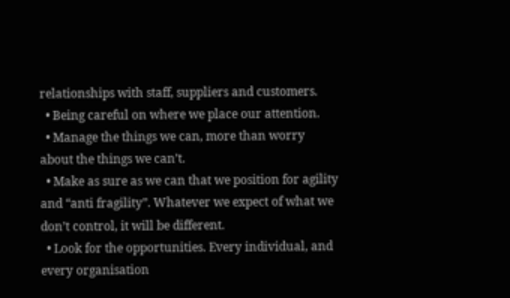relationships with staff, suppliers and customers.
  • Being careful on where we place our attention.
  • Manage the things we can, more than worry about the things we can’t.
  • Make as sure as we can that we position for agility and “anti fragility”. Whatever we expect of what we don’t control, it will be different.
  • Look for the opportunities. Every individual, and every organisation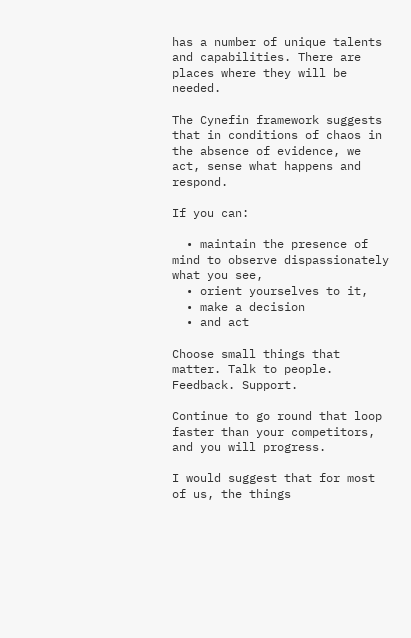has a number of unique talents and capabilities. There are places where they will be needed.

The Cynefin framework suggests that in conditions of chaos in the absence of evidence, we act, sense what happens and respond.

If you can:

  • maintain the presence of mind to observe dispassionately what you see,
  • orient yourselves to it,
  • make a decision
  • and act

Choose small things that matter. Talk to people. Feedback. Support.

Continue to go round that loop faster than your competitors, and you will progress.

I would suggest that for most of us, the things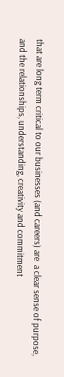that are long term critical to our businesses (and careers) are  a clear sense of purpose, and the relationships, understanding, creativity and commitment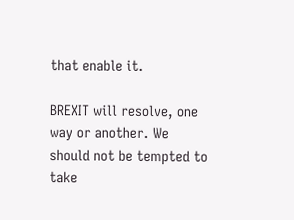that enable it.

BREXIT will resolve, one way or another. We should not be tempted to take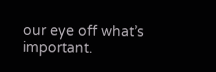our eye off what’s important.